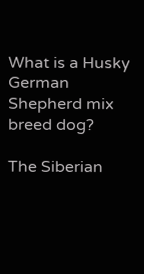What is a Husky German Shepherd mix breed dog?

The Siberian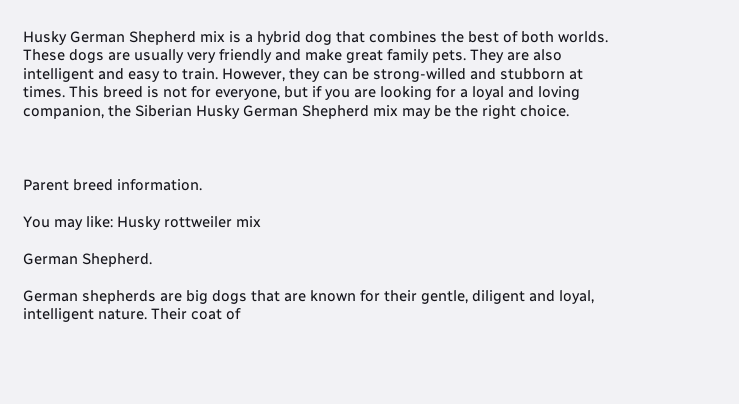Husky German Shepherd mix is a hybrid dog that combines the best of both worlds. These dogs are usually very friendly and make great family pets. They are also intelligent and easy to train. However, they can be strong-willed and stubborn at times. This breed is not for everyone, but if you are looking for a loyal and loving companion, the Siberian Husky German Shepherd mix may be the right choice.



Parent breed information.

You may like: Husky rottweiler mix

German Shepherd.

German shepherds are big dogs that are known for their gentle, diligent and loyal, intelligent nature. Their coat of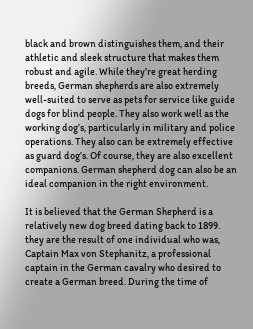black and brown distinguishes them, and their athletic and sleek structure that makes them robust and agile. While they’re great herding breeds, German shepherds are also extremely well-suited to serve as pets for service like guide dogs for blind people. They also work well as the working dog’s, particularly in military and police operations. They also can be extremely effective as guard dog’s. Of course, they are also excellent companions. German shepherd dog can also be an ideal companion in the right environment.

It is believed that the German Shepherd is a relatively new dog breed dating back to 1899. they are the result of one individual who was, Captain Max von Stephanitz, a professional captain in the German cavalry who desired to create a German breed. During the time of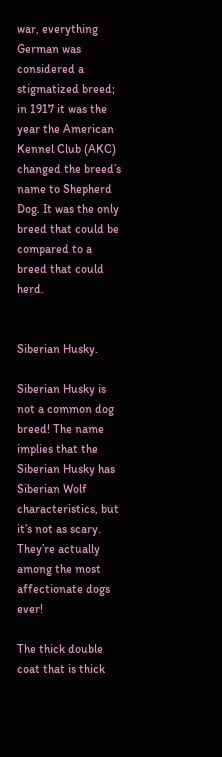war, everything German was considered a stigmatized breed; in 1917 it was the year the American Kennel Club (AKC) changed the breed’s name to Shepherd Dog. It was the only breed that could be compared to a breed that could herd.


Siberian Husky.

Siberian Husky is not a common dog breed! The name implies that the Siberian Husky has Siberian Wolf characteristics, but it’s not as scary. They’re actually among the most affectionate dogs ever!

The thick double coat that is thick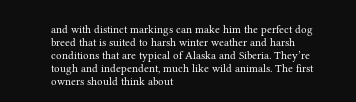and with distinct markings can make him the perfect dog breed that is suited to harsh winter weather and harsh conditions that are typical of Alaska and Siberia. They’re tough and independent, much like wild animals. The first owners should think about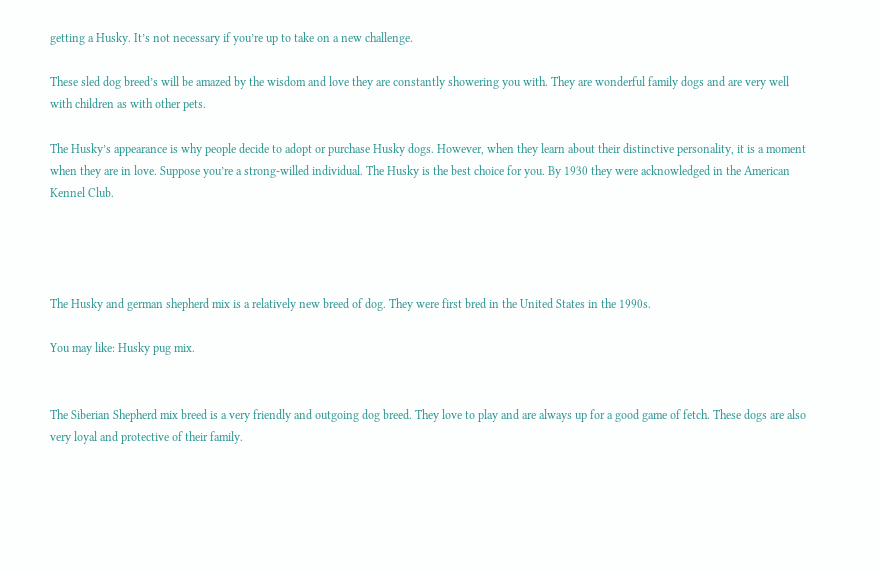getting a Husky. It’s not necessary if you’re up to take on a new challenge.

These sled dog breed’s will be amazed by the wisdom and love they are constantly showering you with. They are wonderful family dogs and are very well with children as with other pets.

The Husky’s appearance is why people decide to adopt or purchase Husky dogs. However, when they learn about their distinctive personality, it is a moment when they are in love. Suppose you’re a strong-willed individual. The Husky is the best choice for you. By 1930 they were acknowledged in the American Kennel Club.




The Husky and german shepherd mix is a relatively new breed of dog. They were first bred in the United States in the 1990s.

You may like: Husky pug mix.


The Siberian Shepherd mix breed is a very friendly and outgoing dog breed. They love to play and are always up for a good game of fetch. These dogs are also very loyal and protective of their family.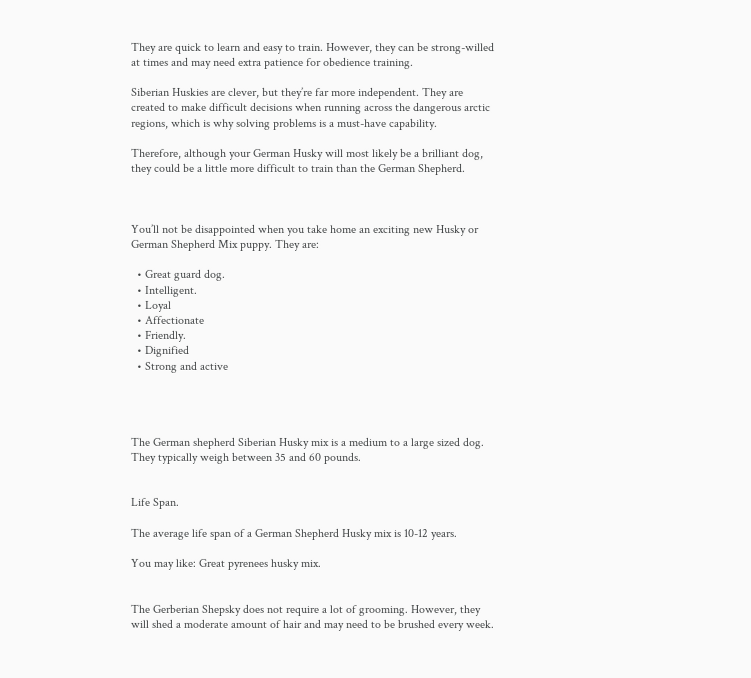They are quick to learn and easy to train. However, they can be strong-willed at times and may need extra patience for obedience training.

Siberian Huskies are clever, but they’re far more independent. They are created to make difficult decisions when running across the dangerous arctic regions, which is why solving problems is a must-have capability.

Therefore, although your German Husky will most likely be a brilliant dog, they could be a little more difficult to train than the German Shepherd.



You’ll not be disappointed when you take home an exciting new Husky or German Shepherd Mix puppy. They are:

  • Great guard dog.
  • Intelligent.
  • Loyal
  • Affectionate
  • Friendly.
  • Dignified
  • Strong and active




The German shepherd Siberian Husky mix is a medium to a large sized dog. They typically weigh between 35 and 60 pounds.


Life Span.

The average life span of a German Shepherd Husky mix is 10-12 years.

You may like: Great pyrenees husky mix.


The Gerberian Shepsky does not require a lot of grooming. However, they will shed a moderate amount of hair and may need to be brushed every week.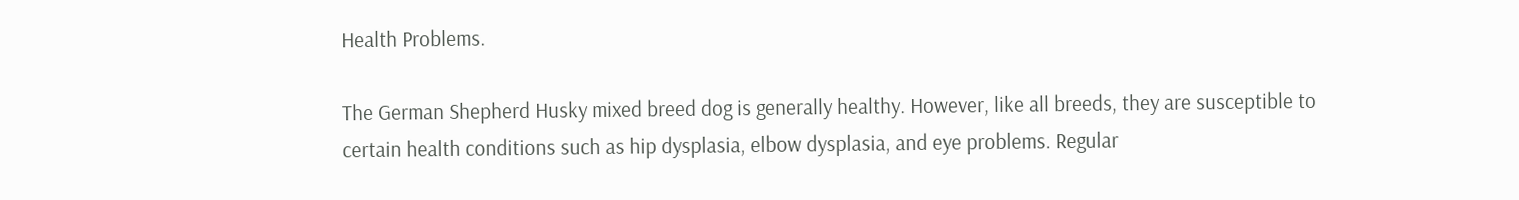Health Problems.

The German Shepherd Husky mixed breed dog is generally healthy. However, like all breeds, they are susceptible to certain health conditions such as hip dysplasia, elbow dysplasia, and eye problems. Regular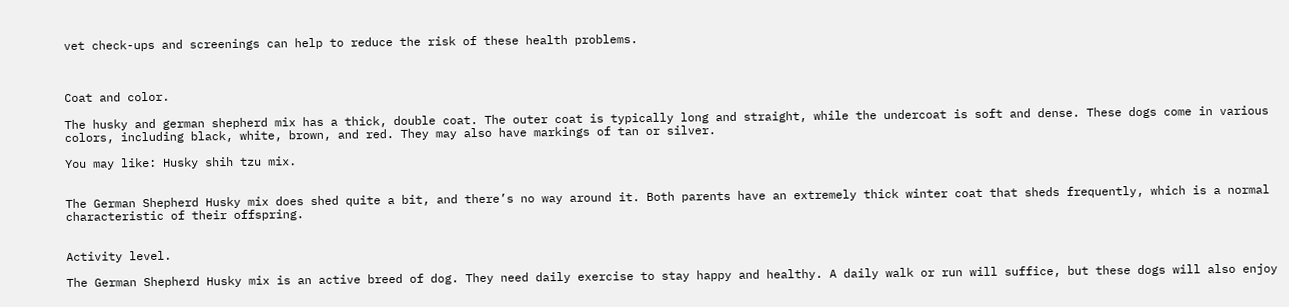vet check-ups and screenings can help to reduce the risk of these health problems.



Coat and color.

The husky and german shepherd mix has a thick, double coat. The outer coat is typically long and straight, while the undercoat is soft and dense. These dogs come in various colors, including black, white, brown, and red. They may also have markings of tan or silver.

You may like: Husky shih tzu mix.


The German Shepherd Husky mix does shed quite a bit, and there’s no way around it. Both parents have an extremely thick winter coat that sheds frequently, which is a normal characteristic of their offspring.


Activity level.

The German Shepherd Husky mix is an active breed of dog. They need daily exercise to stay happy and healthy. A daily walk or run will suffice, but these dogs will also enjoy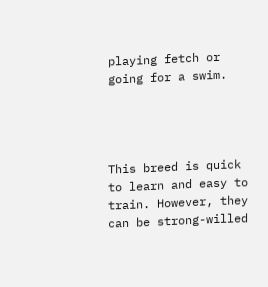playing fetch or going for a swim.




This breed is quick to learn and easy to train. However, they can be strong-willed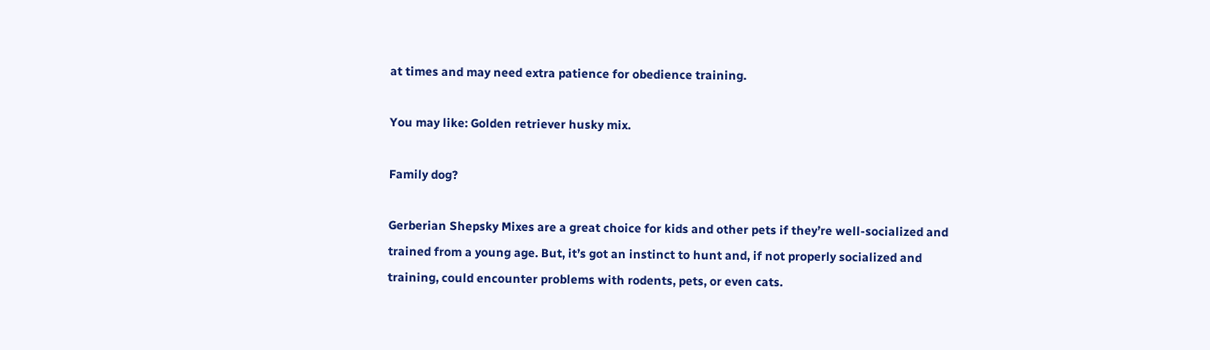at times and may need extra patience for obedience training.

You may like: Golden retriever husky mix.

Family dog?

Gerberian Shepsky Mixes are a great choice for kids and other pets if they’re well-socialized and trained from a young age. But, it’s got an instinct to hunt and, if not properly socialized and training, could encounter problems with rodents, pets, or even cats.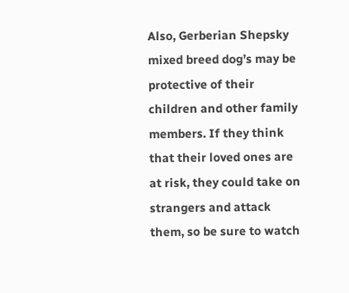Also, Gerberian Shepsky mixed breed dog’s may be protective of their children and other family members. If they think that their loved ones are at risk, they could take on strangers and attack them, so be sure to watch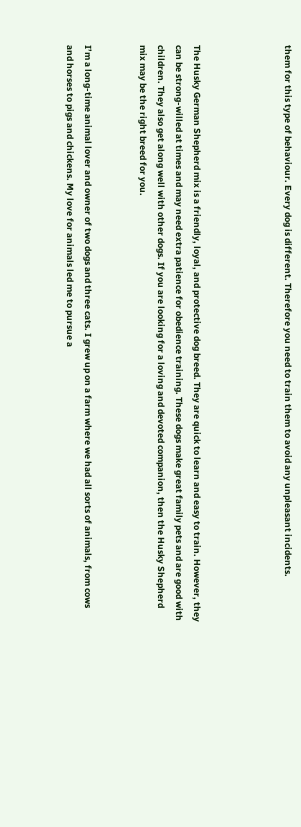them for this type of behaviour. Every dog is different. Therefore you need to train them to avoid any unpleasant incidents.




The Husky German Shepherd mix is a friendly, loyal, and protective dog breed. They are quick to learn and easy to train. However, they can be strong-willed at times and may need extra patience for obedience training. These dogs make great family pets and are good with children. They also get along well with other dogs. If you are looking for a loving and devoted companion, then the Husky Shepherd mix may be the right breed for you.


I’m a long-time animal lover and owner of two dogs and three cats. I grew up on a farm where we had all sorts of animals, from cows and horses to pigs and chickens. My love for animals led me to pursue a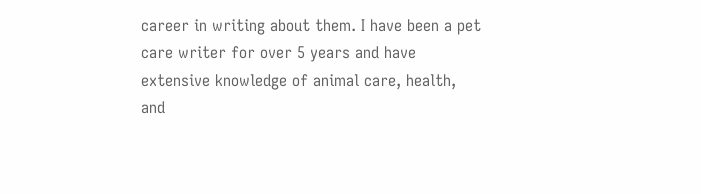career in writing about them. I have been a pet care writer for over 5 years and have extensive knowledge of animal care, health, and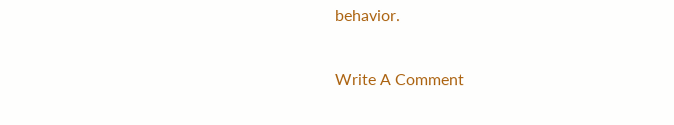behavior.

Write A Comment